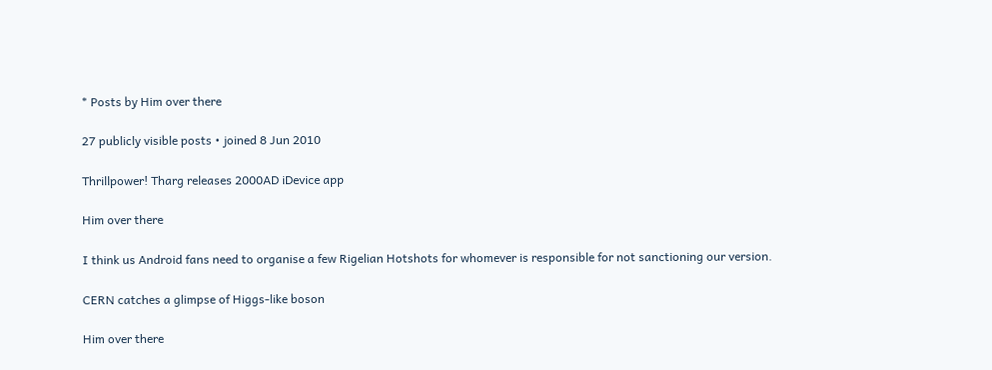* Posts by Him over there

27 publicly visible posts • joined 8 Jun 2010

Thrillpower! Tharg releases 2000AD iDevice app

Him over there

I think us Android fans need to organise a few Rigelian Hotshots for whomever is responsible for not sanctioning our version.

CERN catches a glimpse of Higgs-like boson

Him over there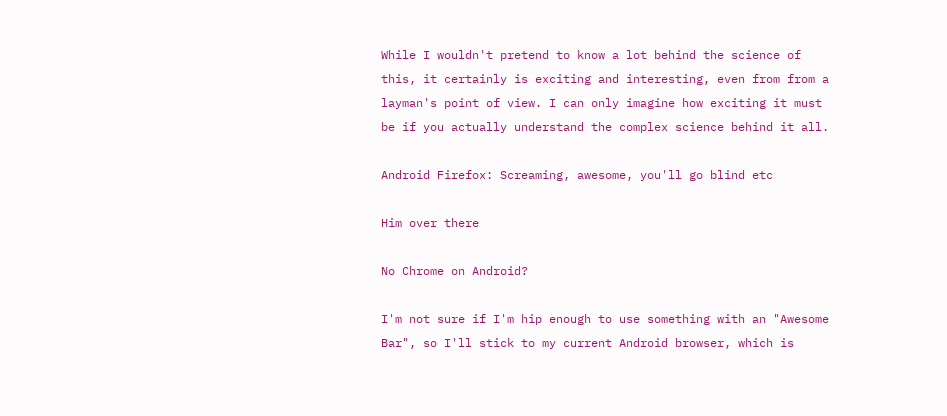While I wouldn't pretend to know a lot behind the science of this, it certainly is exciting and interesting, even from from a layman's point of view. I can only imagine how exciting it must be if you actually understand the complex science behind it all.

Android Firefox: Screaming, awesome, you'll go blind etc

Him over there

No Chrome on Android?

I'm not sure if I'm hip enough to use something with an "Awesome Bar", so I'll stick to my current Android browser, which is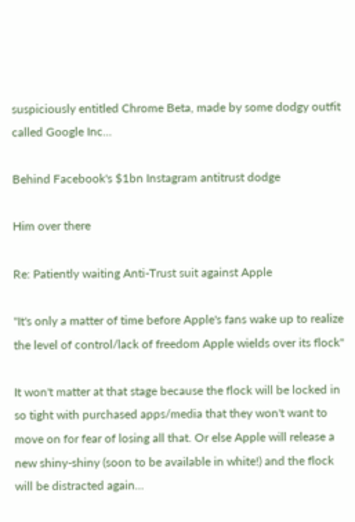suspiciously entitled Chrome Beta, made by some dodgy outfit called Google Inc...

Behind Facebook's $1bn Instagram antitrust dodge

Him over there

Re: Patiently waiting Anti-Trust suit against Apple

"It's only a matter of time before Apple's fans wake up to realize the level of control/lack of freedom Apple wields over its flock"

It won't matter at that stage because the flock will be locked in so tight with purchased apps/media that they won't want to move on for fear of losing all that. Or else Apple will release a new shiny-shiny (soon to be available in white!) and the flock will be distracted again...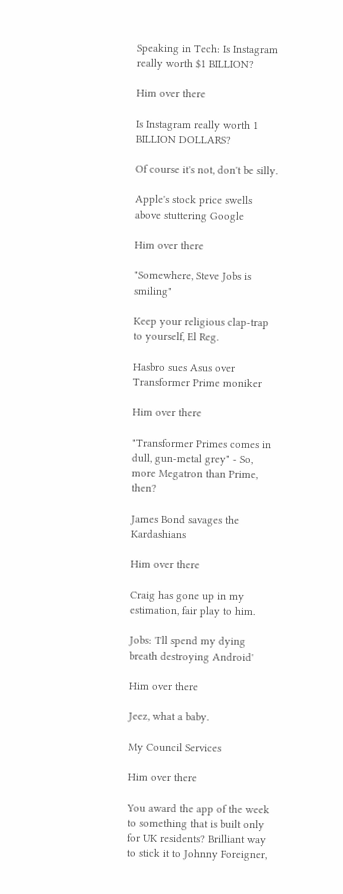Speaking in Tech: Is Instagram really worth $1 BILLION?

Him over there

Is Instagram really worth 1 BILLION DOLLARS?

Of course it's not, don't be silly.

Apple's stock price swells above stuttering Google

Him over there

"Somewhere, Steve Jobs is smiling"

Keep your religious clap-trap to yourself, El Reg.

Hasbro sues Asus over Transformer Prime moniker

Him over there

"Transformer Primes comes in dull, gun-metal grey" - So, more Megatron than Prime, then?

James Bond savages the Kardashians

Him over there

Craig has gone up in my estimation, fair play to him.

Jobs: 'I'll spend my dying breath destroying Android'

Him over there

Jeez, what a baby.

My Council Services

Him over there

You award the app of the week to something that is built only for UK residents? Brilliant way to stick it to Johnny Foreigner,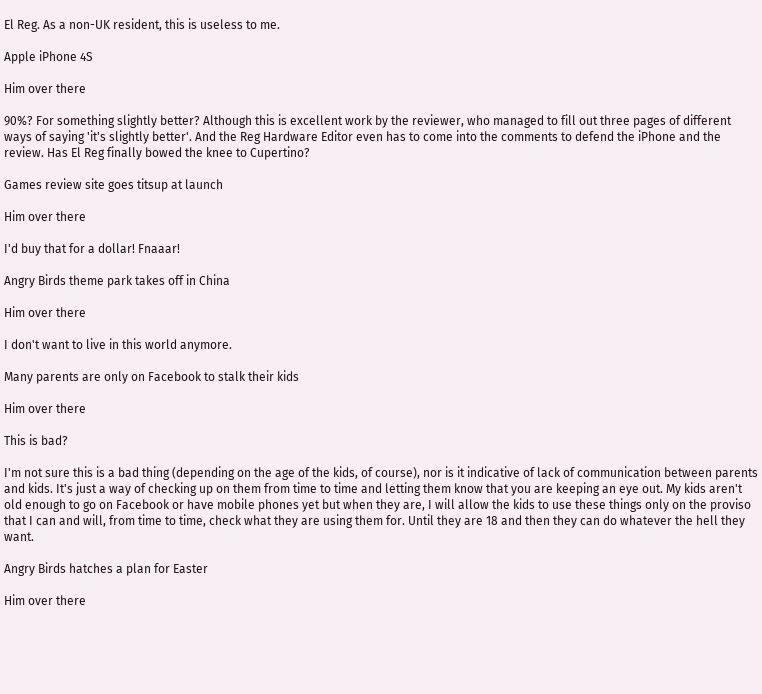El Reg. As a non-UK resident, this is useless to me.

Apple iPhone 4S

Him over there

90%? For something slightly better? Although this is excellent work by the reviewer, who managed to fill out three pages of different ways of saying 'it's slightly better'. And the Reg Hardware Editor even has to come into the comments to defend the iPhone and the review. Has El Reg finally bowed the knee to Cupertino?

Games review site goes titsup at launch

Him over there

I'd buy that for a dollar! Fnaaar!

Angry Birds theme park takes off in China

Him over there

I don't want to live in this world anymore.

Many parents are only on Facebook to stalk their kids

Him over there

This is bad?

I'm not sure this is a bad thing (depending on the age of the kids, of course), nor is it indicative of lack of communication between parents and kids. It's just a way of checking up on them from time to time and letting them know that you are keeping an eye out. My kids aren't old enough to go on Facebook or have mobile phones yet but when they are, I will allow the kids to use these things only on the proviso that I can and will, from time to time, check what they are using them for. Until they are 18 and then they can do whatever the hell they want.

Angry Birds hatches a plan for Easter

Him over there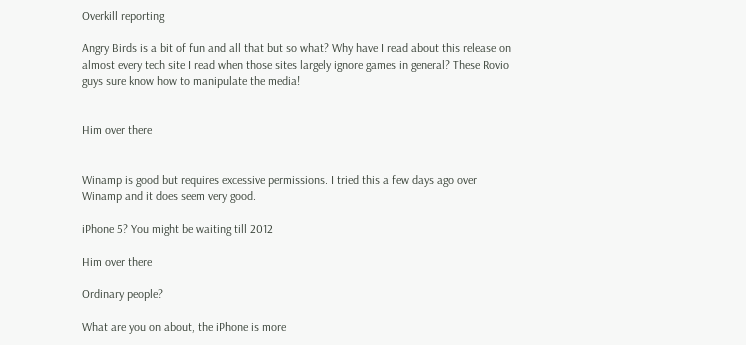Overkill reporting

Angry Birds is a bit of fun and all that but so what? Why have I read about this release on almost every tech site I read when those sites largely ignore games in general? These Rovio guys sure know how to manipulate the media!


Him over there


Winamp is good but requires excessive permissions. I tried this a few days ago over Winamp and it does seem very good.

iPhone 5? You might be waiting till 2012

Him over there

Ordinary people?

What are you on about, the iPhone is more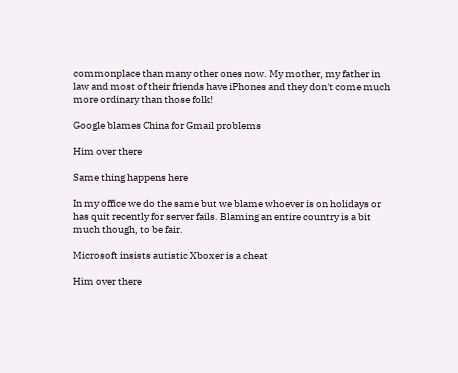commonplace than many other ones now. My mother, my father in law and most of their friends have iPhones and they don't come much more ordinary than those folk!

Google blames China for Gmail problems

Him over there

Same thing happens here

In my office we do the same but we blame whoever is on holidays or has quit recently for server fails. Blaming an entire country is a bit much though, to be fair.

Microsoft insists autistic Xboxer is a cheat

Him over there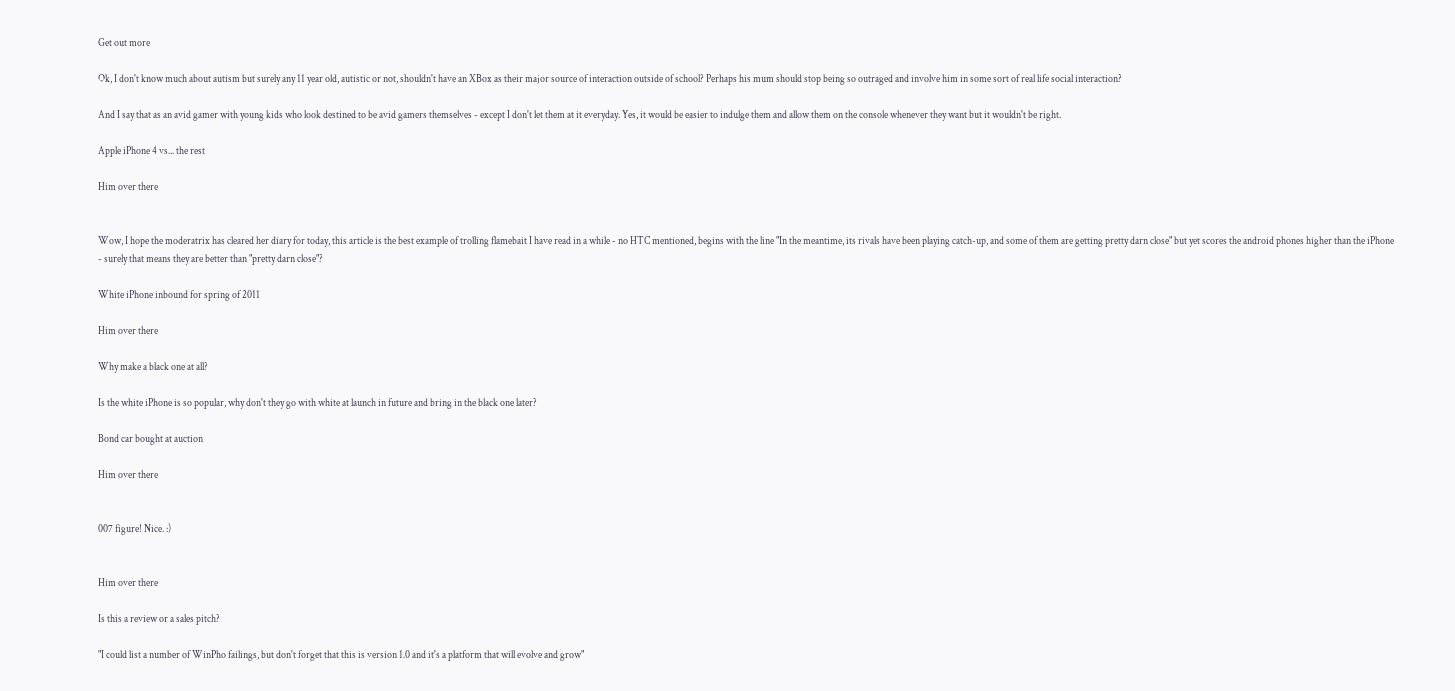Get out more

Ok, I don't know much about autism but surely any 11 year old, autistic or not, shouldn't have an XBox as their major source of interaction outside of school? Perhaps his mum should stop being so outraged and involve him in some sort of real life social interaction?

And I say that as an avid gamer with young kids who look destined to be avid gamers themselves - except I don't let them at it everyday. Yes, it would be easier to indulge them and allow them on the console whenever they want but it wouldn't be right.

Apple iPhone 4 vs... the rest

Him over there


Wow, I hope the moderatrix has cleared her diary for today, this article is the best example of trolling flamebait I have read in a while - no HTC mentioned, begins with the line "In the meantime, its rivals have been playing catch-up, and some of them are getting pretty darn close" but yet scores the android phones higher than the iPhone - surely that means they are better than "pretty darn close"?

White iPhone inbound for spring of 2011

Him over there

Why make a black one at all?

Is the white iPhone is so popular, why don't they go with white at launch in future and bring in the black one later?

Bond car bought at auction

Him over there


007 figure! Nice. :)


Him over there

Is this a review or a sales pitch?

"I could list a number of WinPho failings, but don't forget that this is version 1.0 and it's a platform that will evolve and grow"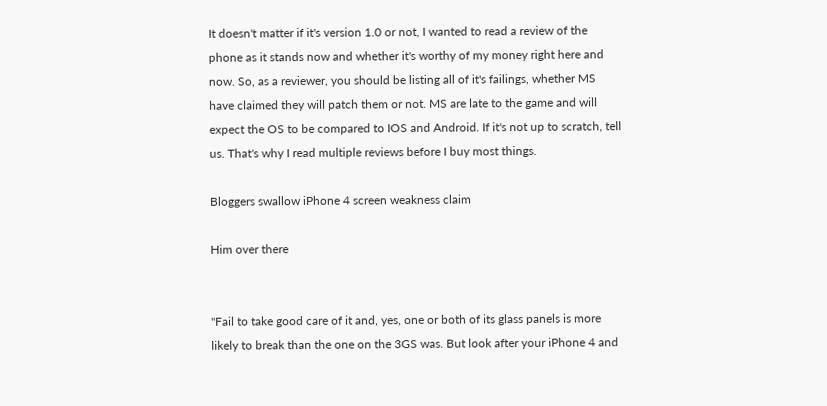It doesn't matter if it's version 1.0 or not, I wanted to read a review of the phone as it stands now and whether it's worthy of my money right here and now. So, as a reviewer, you should be listing all of it's failings, whether MS have claimed they will patch them or not. MS are late to the game and will expect the OS to be compared to IOS and Android. If it's not up to scratch, tell us. That's why I read multiple reviews before I buy most things.

Bloggers swallow iPhone 4 screen weakness claim

Him over there


"Fail to take good care of it and, yes, one or both of its glass panels is more likely to break than the one on the 3GS was. But look after your iPhone 4 and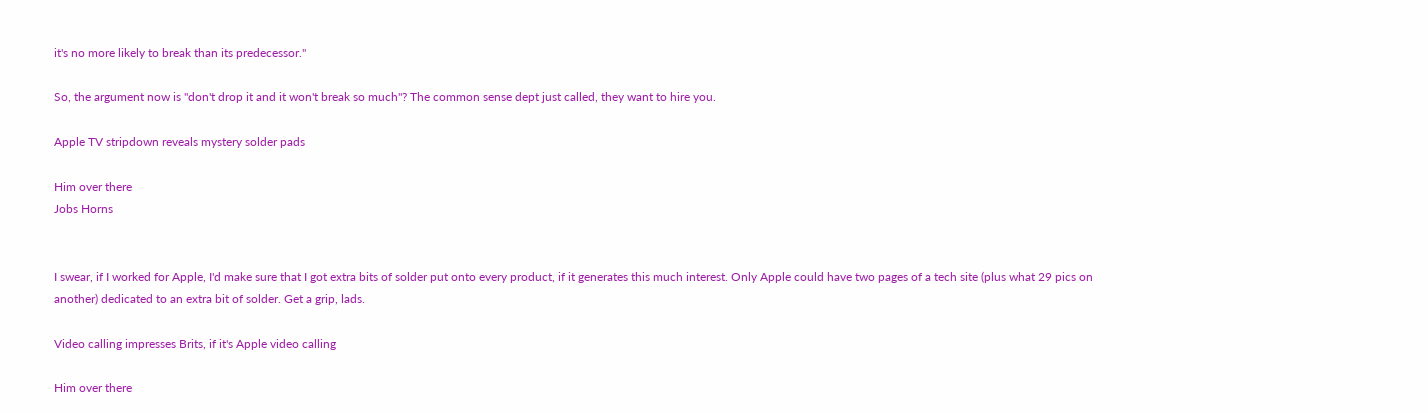it's no more likely to break than its predecessor."

So, the argument now is "don't drop it and it won't break so much"? The common sense dept just called, they want to hire you.

Apple TV stripdown reveals mystery solder pads

Him over there
Jobs Horns


I swear, if I worked for Apple, I'd make sure that I got extra bits of solder put onto every product, if it generates this much interest. Only Apple could have two pages of a tech site (plus what 29 pics on another) dedicated to an extra bit of solder. Get a grip, lads.

Video calling impresses Brits, if it's Apple video calling

Him over there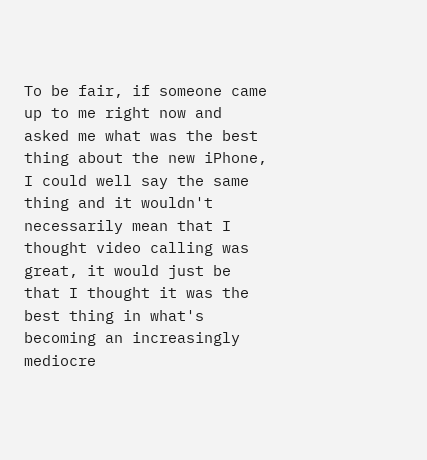To be fair, if someone came up to me right now and asked me what was the best thing about the new iPhone, I could well say the same thing and it wouldn't necessarily mean that I thought video calling was great, it would just be that I thought it was the best thing in what's becoming an increasingly mediocre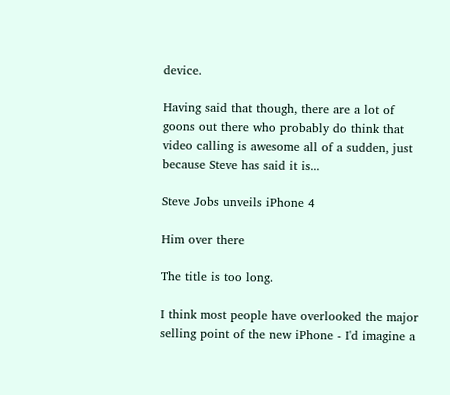device.

Having said that though, there are a lot of goons out there who probably do think that video calling is awesome all of a sudden, just because Steve has said it is...

Steve Jobs unveils iPhone 4

Him over there

The title is too long.

I think most people have overlooked the major selling point of the new iPhone - I'd imagine a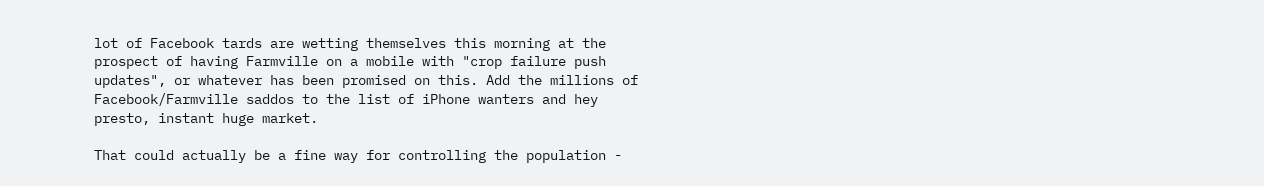lot of Facebook tards are wetting themselves this morning at the prospect of having Farmville on a mobile with "crop failure push updates", or whatever has been promised on this. Add the millions of Facebook/Farmville saddos to the list of iPhone wanters and hey presto, instant huge market.

That could actually be a fine way for controlling the population -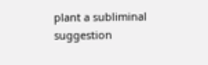plant a subliminal suggestion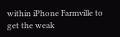within iPhone Farmville to get the weak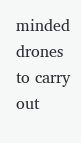minded drones to carry out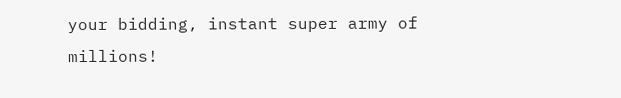your bidding, instant super army of millions!